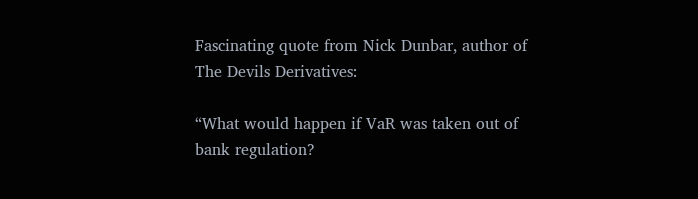Fascinating quote from Nick Dunbar, author of The Devils Derivatives:

“What would happen if VaR was taken out of bank regulation?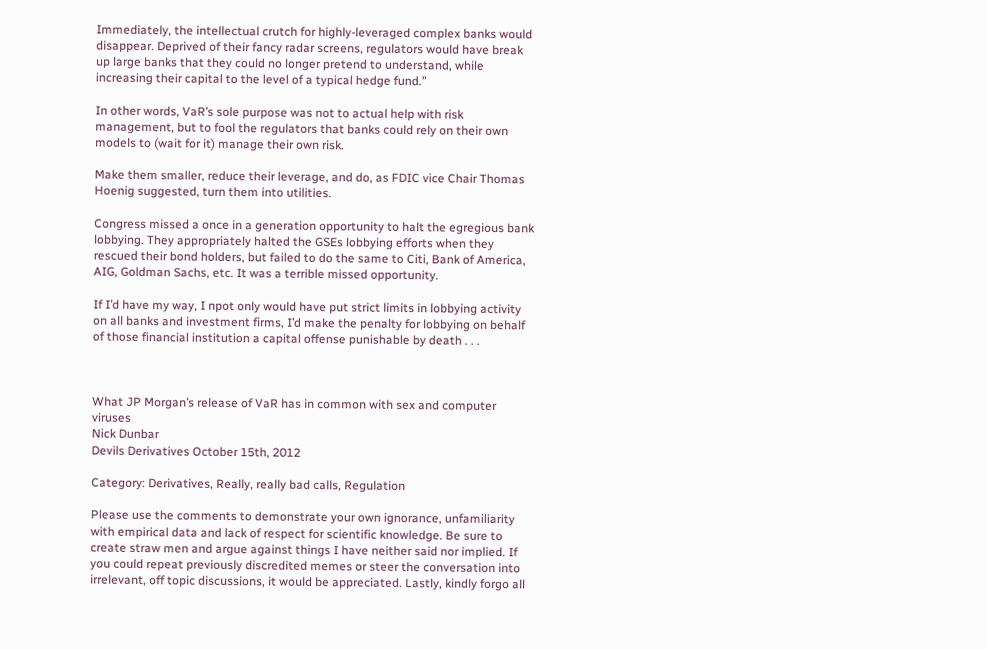Immediately, the intellectual crutch for highly-leveraged complex banks would disappear. Deprived of their fancy radar screens, regulators would have break up large banks that they could no longer pretend to understand, while increasing their capital to the level of a typical hedge fund.”

In other words, VaR’s sole purpose was not to actual help with risk management, but to fool the regulators that banks could rely on their own models to (wait for it) manage their own risk.

Make them smaller, reduce their leverage, and do, as FDIC vice Chair Thomas Hoenig suggested, turn them into utilities.

Congress missed a once in a generation opportunity to halt the egregious bank lobbying. They appropriately halted the GSEs lobbying efforts when they rescued their bond holders, but failed to do the same to Citi, Bank of America, AIG, Goldman Sachs, etc. It was a terrible missed opportunity.

If I’d have my way, I npot only would have put strict limits in lobbying activity on all banks and investment firms, I’d make the penalty for lobbying on behalf of those financial institution a capital offense punishable by death . . .



What JP Morgan’s release of VaR has in common with sex and computer viruses
Nick Dunbar
Devils Derivatives October 15th, 2012

Category: Derivatives, Really, really bad calls, Regulation

Please use the comments to demonstrate your own ignorance, unfamiliarity with empirical data and lack of respect for scientific knowledge. Be sure to create straw men and argue against things I have neither said nor implied. If you could repeat previously discredited memes or steer the conversation into irrelevant, off topic discussions, it would be appreciated. Lastly, kindly forgo all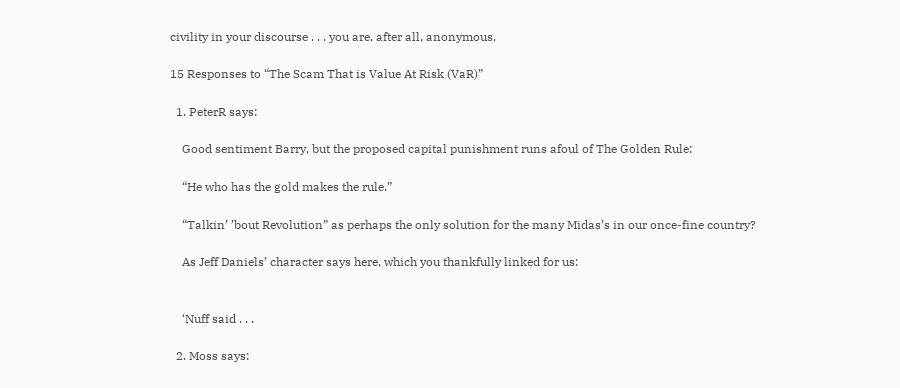civility in your discourse . . . you are, after all, anonymous.

15 Responses to “The Scam That is Value At Risk (VaR)”

  1. PeterR says:

    Good sentiment Barry, but the proposed capital punishment runs afoul of The Golden Rule:

    “He who has the gold makes the rule.”

    “Talkin’ ’bout Revolution” as perhaps the only solution for the many Midas’s in our once-fine country?

    As Jeff Daniels’ character says here, which you thankfully linked for us:


    ‘Nuff said . . .

  2. Moss says: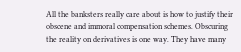All the banksters really care about is how to justify their obscene and immoral compensation schemes. Obscuring the reality on derivatives is one way. They have many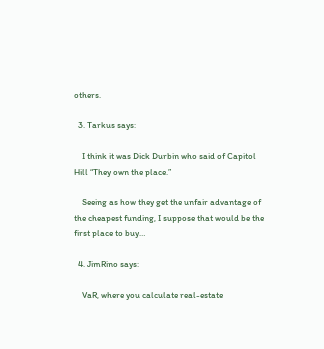others.

  3. Tarkus says:

    I think it was Dick Durbin who said of Capitol Hill “They own the place.”

    Seeing as how they get the unfair advantage of the cheapest funding, I suppose that would be the first place to buy…

  4. JimRino says:

    VaR, where you calculate real-estate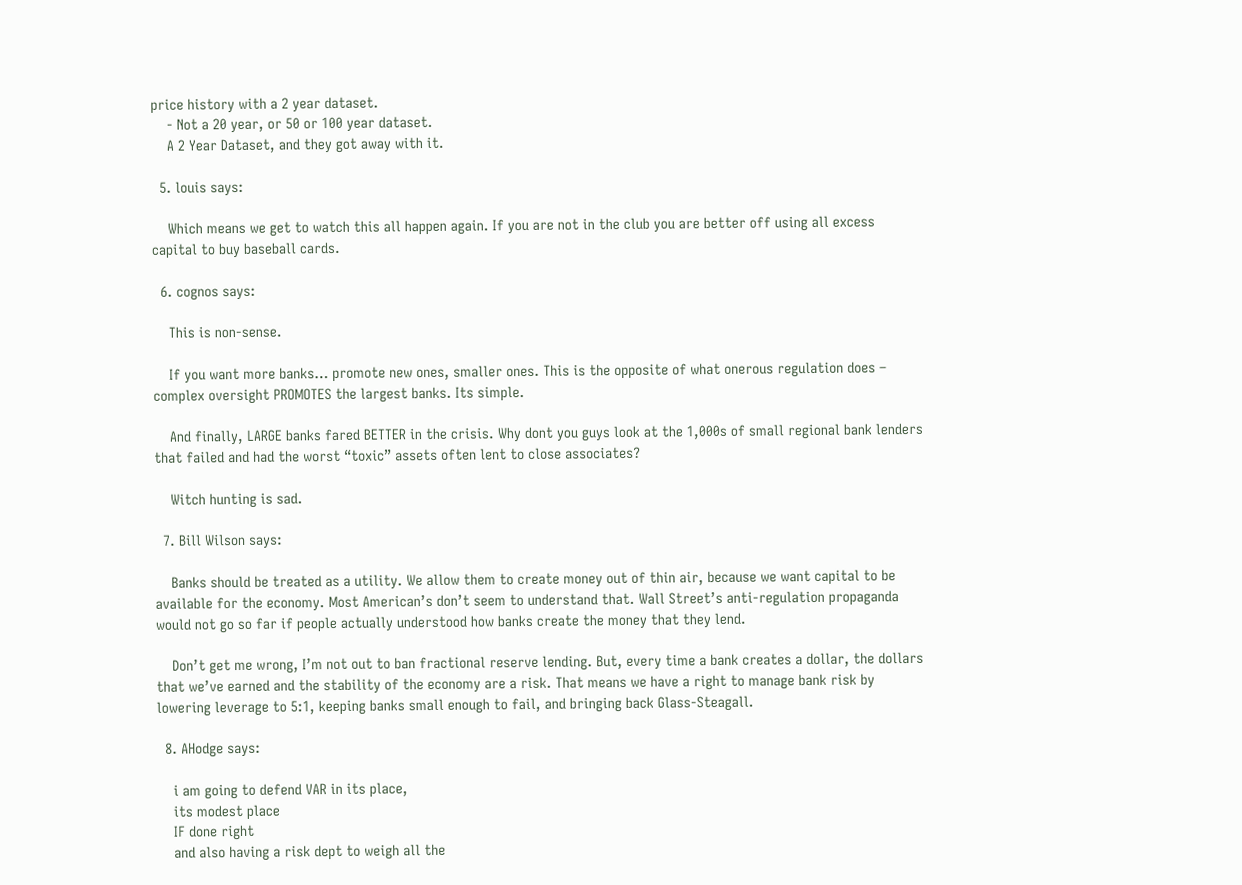price history with a 2 year dataset.
    - Not a 20 year, or 50 or 100 year dataset.
    A 2 Year Dataset, and they got away with it.

  5. louis says:

    Which means we get to watch this all happen again. If you are not in the club you are better off using all excess capital to buy baseball cards.

  6. cognos says:

    This is non-sense.

    If you want more banks… promote new ones, smaller ones. This is the opposite of what onerous regulation does – complex oversight PROMOTES the largest banks. Its simple.

    And finally, LARGE banks fared BETTER in the crisis. Why dont you guys look at the 1,000s of small regional bank lenders that failed and had the worst “toxic” assets often lent to close associates?

    Witch hunting is sad.

  7. Bill Wilson says:

    Banks should be treated as a utility. We allow them to create money out of thin air, because we want capital to be available for the economy. Most American’s don’t seem to understand that. Wall Street’s anti-regulation propaganda would not go so far if people actually understood how banks create the money that they lend.

    Don’t get me wrong, I’m not out to ban fractional reserve lending. But, every time a bank creates a dollar, the dollars that we’ve earned and the stability of the economy are a risk. That means we have a right to manage bank risk by lowering leverage to 5:1, keeping banks small enough to fail, and bringing back Glass-Steagall.

  8. AHodge says:

    i am going to defend VAR in its place,
    its modest place
    IF done right
    and also having a risk dept to weigh all the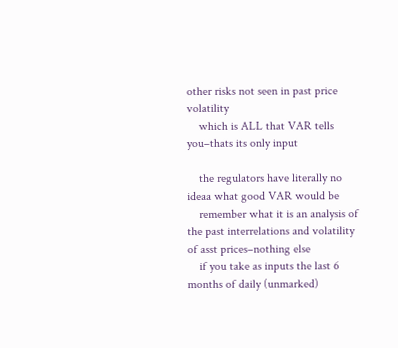other risks not seen in past price volatility
    which is ALL that VAR tells you–thats its only input

    the regulators have literally no ideaa what good VAR would be
    remember what it is an analysis of the past interrelations and volatility of asst prices–nothing else
    if you take as inputs the last 6 months of daily (unmarked)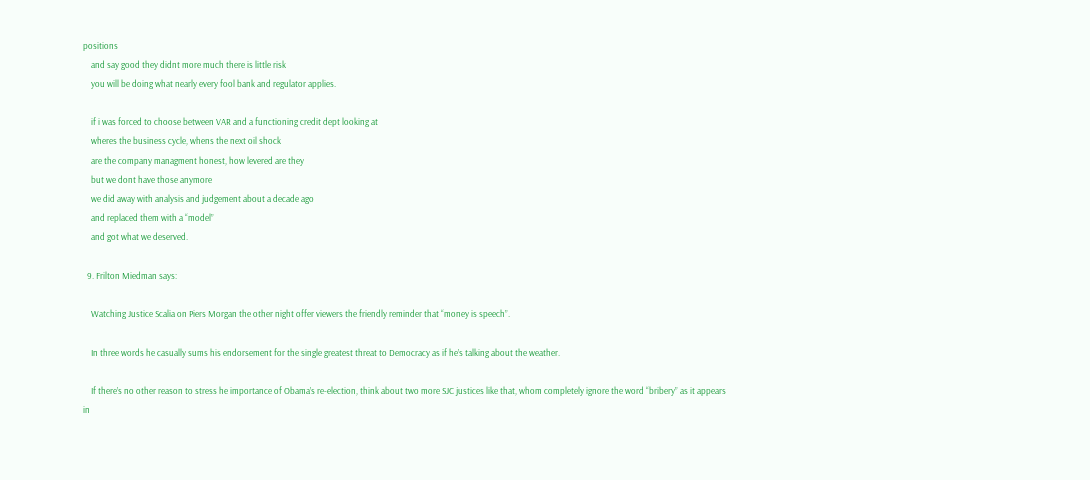positions
    and say good they didnt more much there is little risk
    you will be doing what nearly every fool bank and regulator applies.

    if i was forced to choose between VAR and a functioning credit dept looking at
    wheres the business cycle, whens the next oil shock
    are the company managment honest, how levered are they
    but we dont have those anymore
    we did away with analysis and judgement about a decade ago
    and replaced them with a “model”
    and got what we deserved.

  9. Frilton Miedman says:

    Watching Justice Scalia on Piers Morgan the other night offer viewers the friendly reminder that “money is speech”.

    In three words he casually sums his endorsement for the single greatest threat to Democracy as if he’s talking about the weather.

    If there’s no other reason to stress he importance of Obama’s re-election, think about two more SJC justices like that, whom completely ignore the word “bribery” as it appears in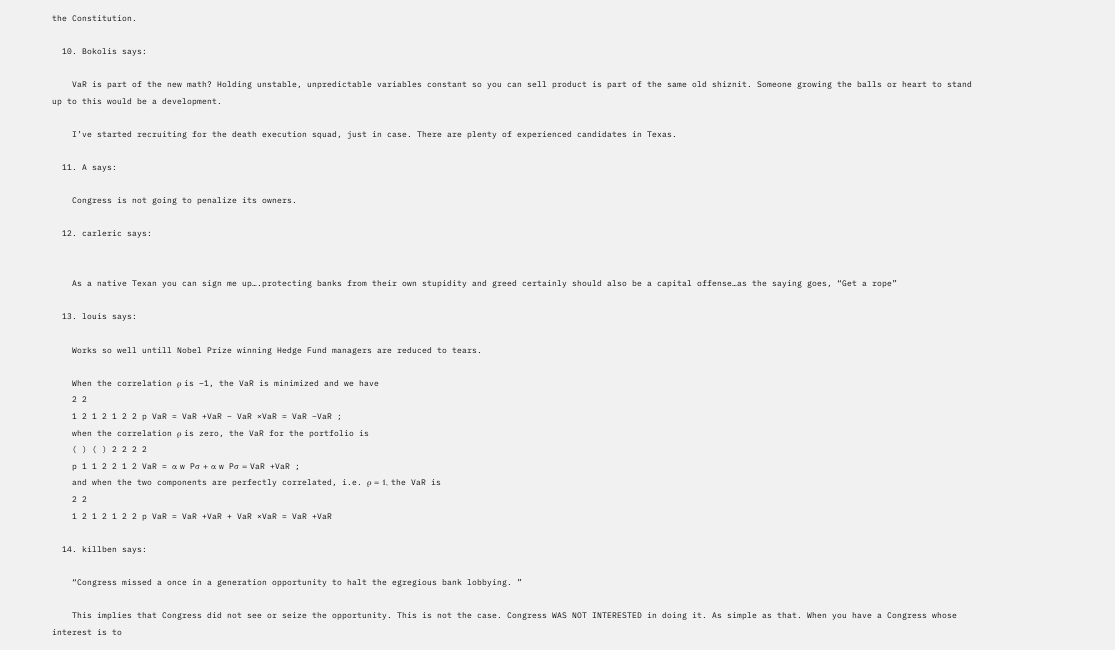the Constitution.

  10. Bokolis says:

    VaR is part of the new math? Holding unstable, unpredictable variables constant so you can sell product is part of the same old shiznit. Someone growing the balls or heart to stand up to this would be a development.

    I’ve started recruiting for the death execution squad, just in case. There are plenty of experienced candidates in Texas.

  11. A says:

    Congress is not going to penalize its owners.

  12. carleric says:


    As a native Texan you can sign me up….protecting banks from their own stupidity and greed certainly should also be a capital offense…as the saying goes, “Get a rope”

  13. louis says:

    Works so well untill Nobel Prize winning Hedge Fund managers are reduced to tears.

    When the correlation ρ is –1, the VaR is minimized and we have
    2 2
    1 2 1 2 1 2 2 p VaR = VaR +VaR − VaR ×VaR = VaR −VaR ;
    when the correlation ρ is zero, the VaR for the portfolio is
    ( ) ( ) 2 2 2 2
    p 1 1 2 2 1 2 VaR = α w Pσ + α w Pσ = VaR +VaR ;
    and when the two components are perfectly correlated, i.e. ρ = 1, the VaR is
    2 2
    1 2 1 2 1 2 2 p VaR = VaR +VaR + VaR ×VaR = VaR +VaR

  14. killben says:

    “Congress missed a once in a generation opportunity to halt the egregious bank lobbying. ”

    This implies that Congress did not see or seize the opportunity. This is not the case. Congress WAS NOT INTERESTED in doing it. As simple as that. When you have a Congress whose interest is to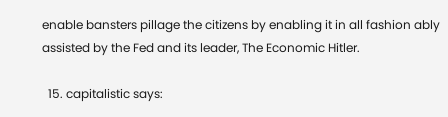enable bansters pillage the citizens by enabling it in all fashion ably assisted by the Fed and its leader, The Economic Hitler.

  15. capitalistic says: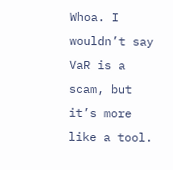Whoa. I wouldn’t say VaR is a scam, but it’s more like a tool.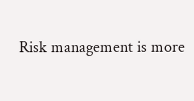Risk management is more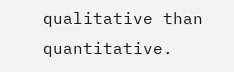qualitative than quantitative.